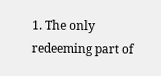1. The only redeeming part of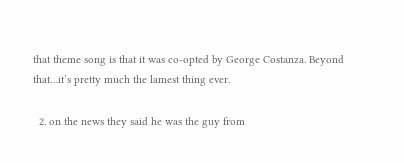that theme song is that it was co-opted by George Costanza. Beyond that…it’s pretty much the lamest thing ever.

  2. on the news they said he was the guy from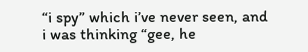“i spy” which i’ve never seen, and i was thinking “gee, he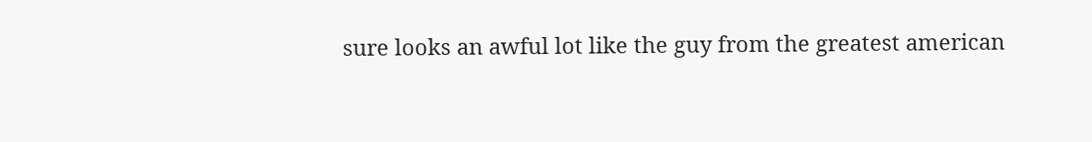sure looks an awful lot like the guy from the greatest american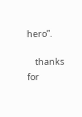hero”.

    thanks for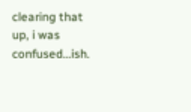clearing that up, i was confused…ish.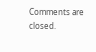Comments are closed.